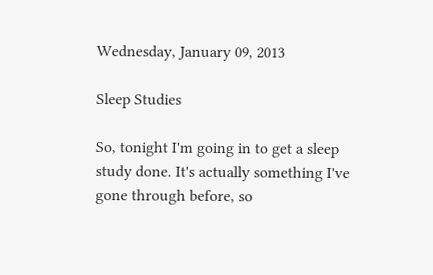Wednesday, January 09, 2013

Sleep Studies

So, tonight I'm going in to get a sleep study done. It's actually something I've gone through before, so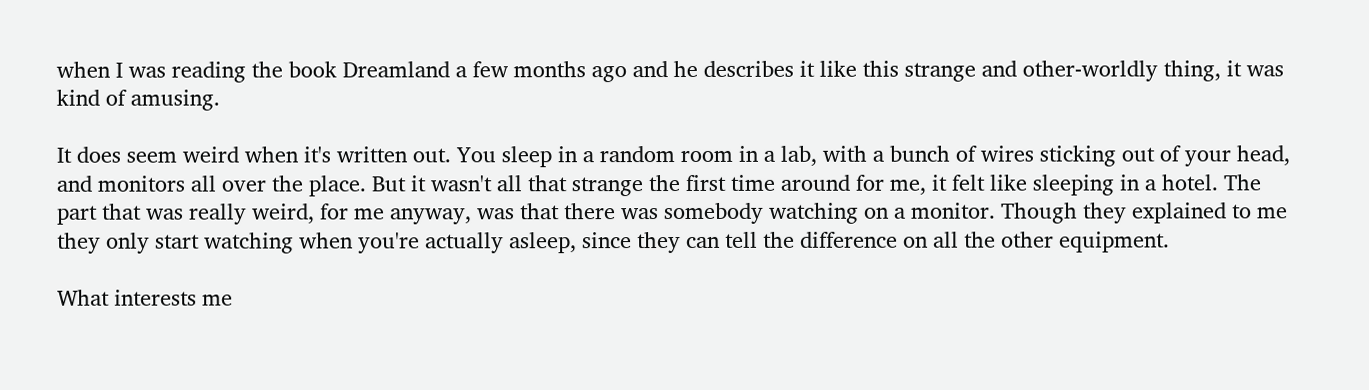when I was reading the book Dreamland a few months ago and he describes it like this strange and other-worldly thing, it was kind of amusing.

It does seem weird when it's written out. You sleep in a random room in a lab, with a bunch of wires sticking out of your head, and monitors all over the place. But it wasn't all that strange the first time around for me, it felt like sleeping in a hotel. The part that was really weird, for me anyway, was that there was somebody watching on a monitor. Though they explained to me they only start watching when you're actually asleep, since they can tell the difference on all the other equipment.

What interests me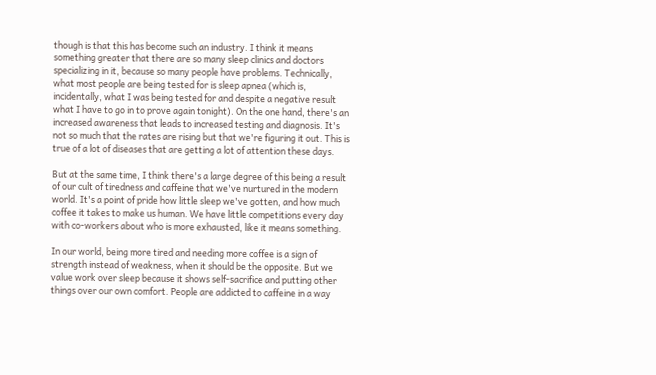though is that this has become such an industry. I think it means something greater that there are so many sleep clinics and doctors specializing in it, because so many people have problems. Technically, what most people are being tested for is sleep apnea (which is, incidentally, what I was being tested for and despite a negative result what I have to go in to prove again tonight). On the one hand, there's an increased awareness that leads to increased testing and diagnosis. It's not so much that the rates are rising but that we're figuring it out. This is true of a lot of diseases that are getting a lot of attention these days.

But at the same time, I think there's a large degree of this being a result of our cult of tiredness and caffeine that we've nurtured in the modern world. It's a point of pride how little sleep we've gotten, and how much coffee it takes to make us human. We have little competitions every day with co-workers about who is more exhausted, like it means something.

In our world, being more tired and needing more coffee is a sign of strength instead of weakness, when it should be the opposite. But we value work over sleep because it shows self-sacrifice and putting other things over our own comfort. People are addicted to caffeine in a way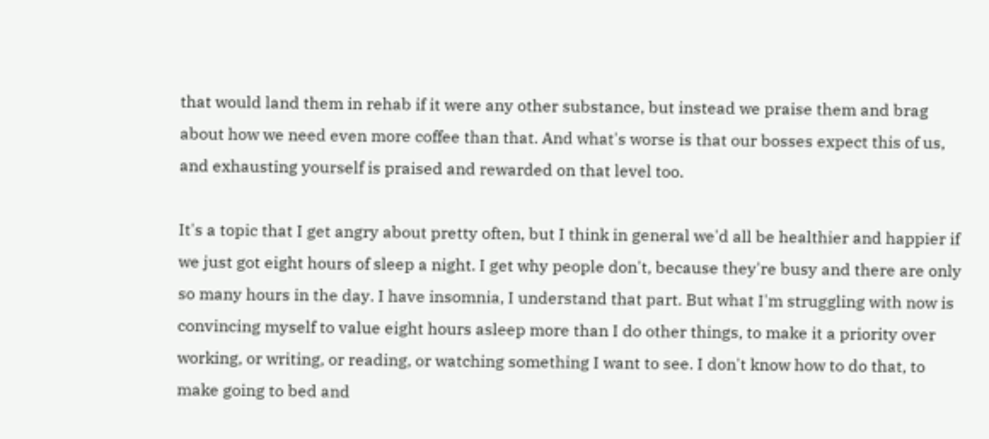that would land them in rehab if it were any other substance, but instead we praise them and brag about how we need even more coffee than that. And what's worse is that our bosses expect this of us, and exhausting yourself is praised and rewarded on that level too.

It's a topic that I get angry about pretty often, but I think in general we'd all be healthier and happier if we just got eight hours of sleep a night. I get why people don't, because they're busy and there are only so many hours in the day. I have insomnia, I understand that part. But what I'm struggling with now is convincing myself to value eight hours asleep more than I do other things, to make it a priority over working, or writing, or reading, or watching something I want to see. I don't know how to do that, to make going to bed and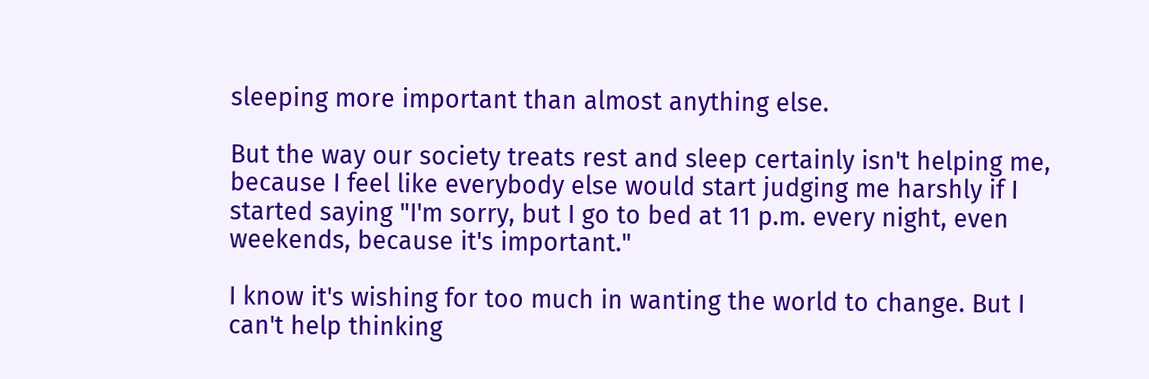sleeping more important than almost anything else.

But the way our society treats rest and sleep certainly isn't helping me, because I feel like everybody else would start judging me harshly if I started saying "I'm sorry, but I go to bed at 11 p.m. every night, even weekends, because it's important."

I know it's wishing for too much in wanting the world to change. But I can't help thinking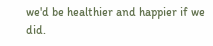we'd be healthier and happier if we did.